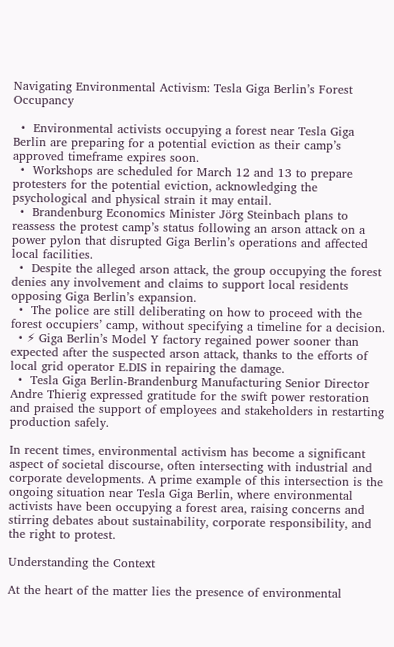Navigating Environmental Activism: Tesla Giga Berlin’s Forest Occupancy

  •  Environmental activists occupying a forest near Tesla Giga Berlin are preparing for a potential eviction as their camp’s approved timeframe expires soon.
  •  Workshops are scheduled for March 12 and 13 to prepare protesters for the potential eviction, acknowledging the psychological and physical strain it may entail.
  •  Brandenburg Economics Minister Jörg Steinbach plans to reassess the protest camp’s status following an arson attack on a power pylon that disrupted Giga Berlin’s operations and affected local facilities.
  •  Despite the alleged arson attack, the group occupying the forest denies any involvement and claims to support local residents opposing Giga Berlin’s expansion.
  •  The police are still deliberating on how to proceed with the forest occupiers’ camp, without specifying a timeline for a decision.
  • ⚡ Giga Berlin’s Model Y factory regained power sooner than expected after the suspected arson attack, thanks to the efforts of local grid operator E.DIS in repairing the damage.
  •  Tesla Giga Berlin-Brandenburg Manufacturing Senior Director Andre Thierig expressed gratitude for the swift power restoration and praised the support of employees and stakeholders in restarting production safely.

In recent times, environmental activism has become a significant aspect of societal discourse, often intersecting with industrial and corporate developments. A prime example of this intersection is the ongoing situation near Tesla Giga Berlin, where environmental activists have been occupying a forest area, raising concerns and stirring debates about sustainability, corporate responsibility, and the right to protest.

Understanding the Context

At the heart of the matter lies the presence of environmental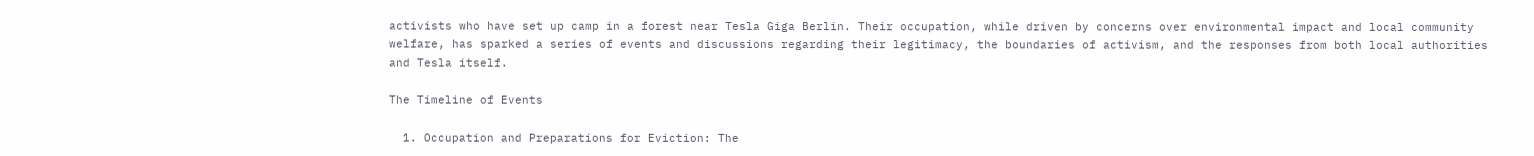activists who have set up camp in a forest near Tesla Giga Berlin. Their occupation, while driven by concerns over environmental impact and local community welfare, has sparked a series of events and discussions regarding their legitimacy, the boundaries of activism, and the responses from both local authorities and Tesla itself.

The Timeline of Events

  1. Occupation and Preparations for Eviction: The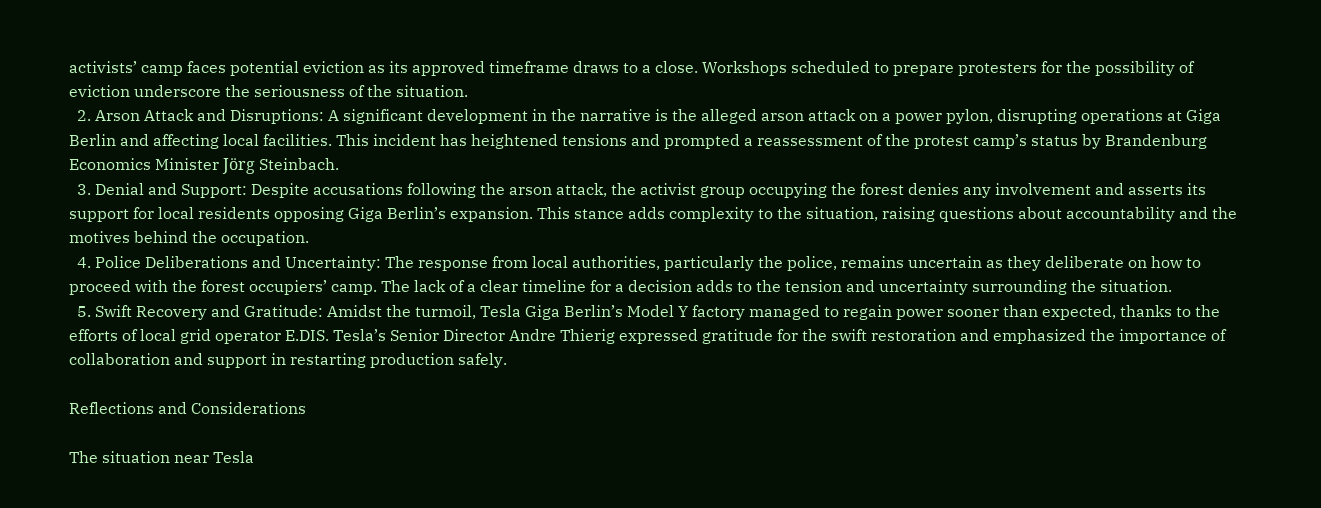activists’ camp faces potential eviction as its approved timeframe draws to a close. Workshops scheduled to prepare protesters for the possibility of eviction underscore the seriousness of the situation.
  2. Arson Attack and Disruptions: A significant development in the narrative is the alleged arson attack on a power pylon, disrupting operations at Giga Berlin and affecting local facilities. This incident has heightened tensions and prompted a reassessment of the protest camp’s status by Brandenburg Economics Minister Jörg Steinbach.
  3. Denial and Support: Despite accusations following the arson attack, the activist group occupying the forest denies any involvement and asserts its support for local residents opposing Giga Berlin’s expansion. This stance adds complexity to the situation, raising questions about accountability and the motives behind the occupation.
  4. Police Deliberations and Uncertainty: The response from local authorities, particularly the police, remains uncertain as they deliberate on how to proceed with the forest occupiers’ camp. The lack of a clear timeline for a decision adds to the tension and uncertainty surrounding the situation.
  5. Swift Recovery and Gratitude: Amidst the turmoil, Tesla Giga Berlin’s Model Y factory managed to regain power sooner than expected, thanks to the efforts of local grid operator E.DIS. Tesla’s Senior Director Andre Thierig expressed gratitude for the swift restoration and emphasized the importance of collaboration and support in restarting production safely.

Reflections and Considerations

The situation near Tesla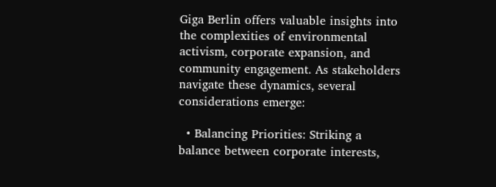Giga Berlin offers valuable insights into the complexities of environmental activism, corporate expansion, and community engagement. As stakeholders navigate these dynamics, several considerations emerge:

  • Balancing Priorities: Striking a balance between corporate interests,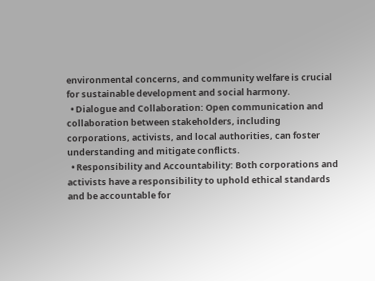environmental concerns, and community welfare is crucial for sustainable development and social harmony.
  • Dialogue and Collaboration: Open communication and collaboration between stakeholders, including corporations, activists, and local authorities, can foster understanding and mitigate conflicts.
  • Responsibility and Accountability: Both corporations and activists have a responsibility to uphold ethical standards and be accountable for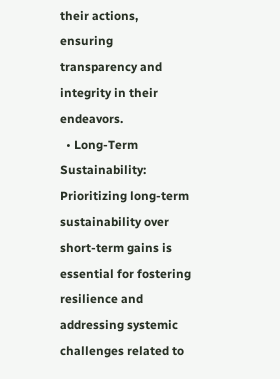their actions, ensuring transparency and integrity in their endeavors.
  • Long-Term Sustainability: Prioritizing long-term sustainability over short-term gains is essential for fostering resilience and addressing systemic challenges related to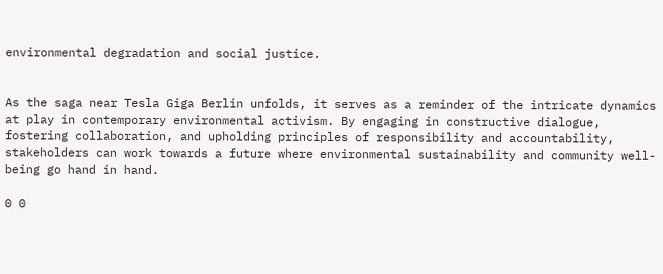environmental degradation and social justice.


As the saga near Tesla Giga Berlin unfolds, it serves as a reminder of the intricate dynamics at play in contemporary environmental activism. By engaging in constructive dialogue, fostering collaboration, and upholding principles of responsibility and accountability, stakeholders can work towards a future where environmental sustainability and community well-being go hand in hand.

0 0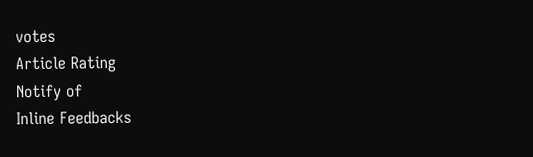votes
Article Rating
Notify of
Inline Feedbacks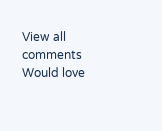View all comments
Would love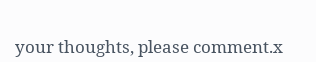your thoughts, please comment.x